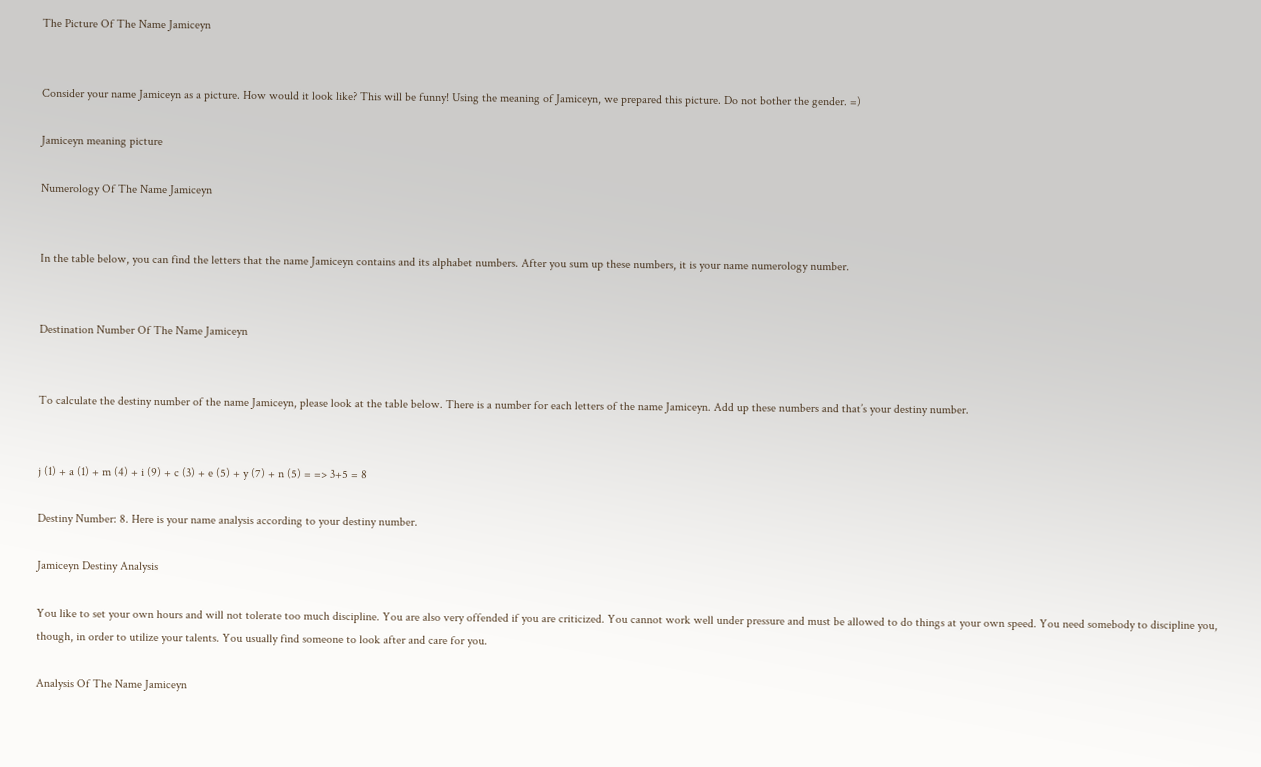The Picture Of The Name Jamiceyn


Consider your name Jamiceyn as a picture. How would it look like? This will be funny! Using the meaning of Jamiceyn, we prepared this picture. Do not bother the gender. =)

Jamiceyn meaning picture

Numerology Of The Name Jamiceyn


In the table below, you can find the letters that the name Jamiceyn contains and its alphabet numbers. After you sum up these numbers, it is your name numerology number.


Destination Number Of The Name Jamiceyn


To calculate the destiny number of the name Jamiceyn, please look at the table below. There is a number for each letters of the name Jamiceyn. Add up these numbers and that’s your destiny number.


j (1) + a (1) + m (4) + i (9) + c (3) + e (5) + y (7) + n (5) = => 3+5 = 8

Destiny Number: 8. Here is your name analysis according to your destiny number.

Jamiceyn Destiny Analysis

You like to set your own hours and will not tolerate too much discipline. You are also very offended if you are criticized. You cannot work well under pressure and must be allowed to do things at your own speed. You need somebody to discipline you, though, in order to utilize your talents. You usually find someone to look after and care for you.

Analysis Of The Name Jamiceyn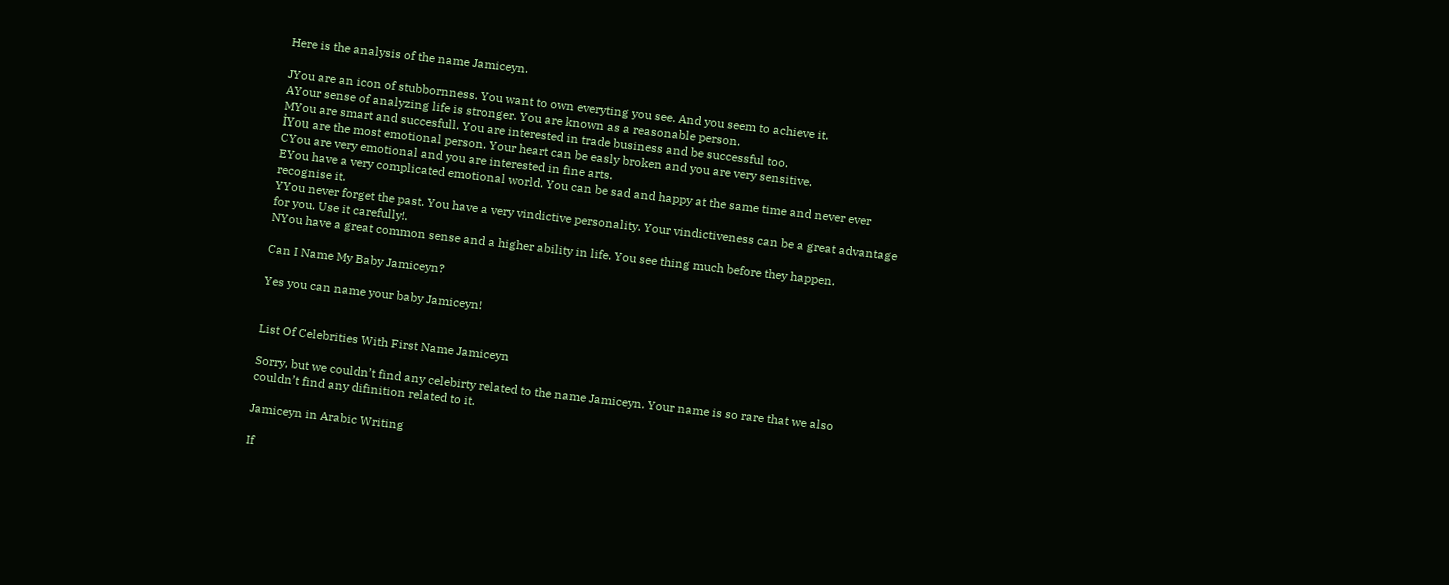Here is the analysis of the name Jamiceyn.

JYou are an icon of stubbornness. You want to own everyting you see. And you seem to achieve it.
AYour sense of analyzing life is stronger. You are known as a reasonable person.
MYou are smart and succesfull. You are interested in trade business and be successful too.
İYou are the most emotional person. Your heart can be easly broken and you are very sensitive.
CYou are very emotional and you are interested in fine arts.
EYou have a very complicated emotional world. You can be sad and happy at the same time and never ever recognise it.
YYou never forget the past. You have a very vindictive personality. Your vindictiveness can be a great advantage for you. Use it carefully!.
NYou have a great common sense and a higher ability in life. You see thing much before they happen.

Can I Name My Baby Jamiceyn?

Yes you can name your baby Jamiceyn!


List Of Celebrities With First Name Jamiceyn

Sorry, but we couldn’t find any celebirty related to the name Jamiceyn. Your name is so rare that we also couldn’t find any difinition related to it.

Jamiceyn in Arabic Writing

If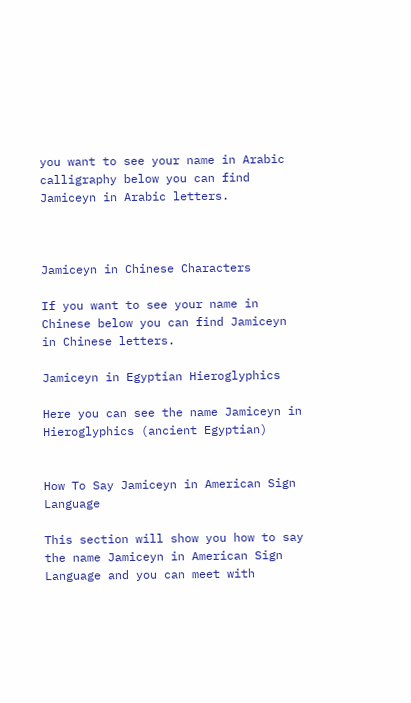you want to see your name in Arabic calligraphy below you can find Jamiceyn in Arabic letters.



Jamiceyn in Chinese Characters

If you want to see your name in Chinese below you can find Jamiceyn in Chinese letters.

Jamiceyn in Egyptian Hieroglyphics

Here you can see the name Jamiceyn in Hieroglyphics (ancient Egyptian)


How To Say Jamiceyn in American Sign Language

This section will show you how to say the name Jamiceyn in American Sign Language and you can meet with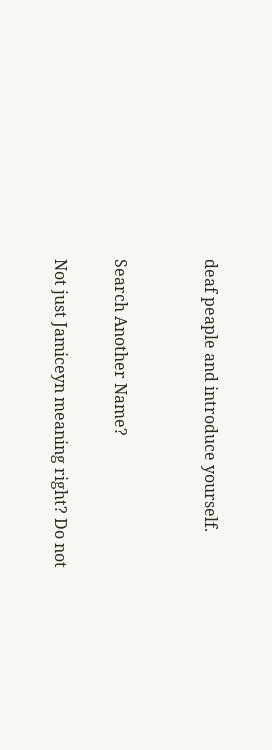deaf peaple and introduce yourself.


Search Another Name?

Not just Jamiceyn meaning right? Do not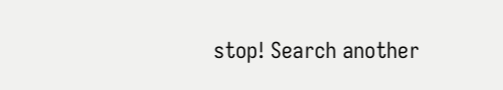stop! Search another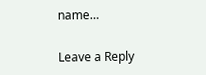name…

Leave a Reply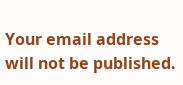Your email address will not be published.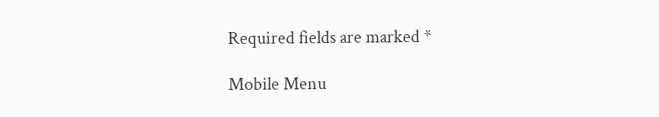Required fields are marked *

Mobile Menu